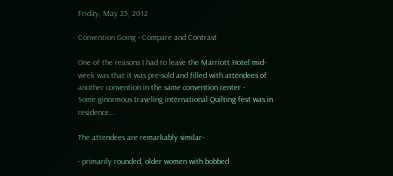Friday, May 25, 2012

Convention Going - Compare and Contrast

One of the reasons I had to leave the Marriott Hotel mid-week was that it was pre-sold and filled with attendees of another convention in the same convention center -
Some ginormous traveling international Quilting fest was in residence...

The attendees are remarkably similar-

- primarily rounded, older women with bobbed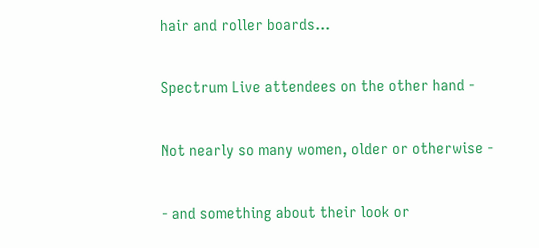hair and roller boards...

Spectrum Live attendees on the other hand -

Not nearly so many women, older or otherwise -

- and something about their look or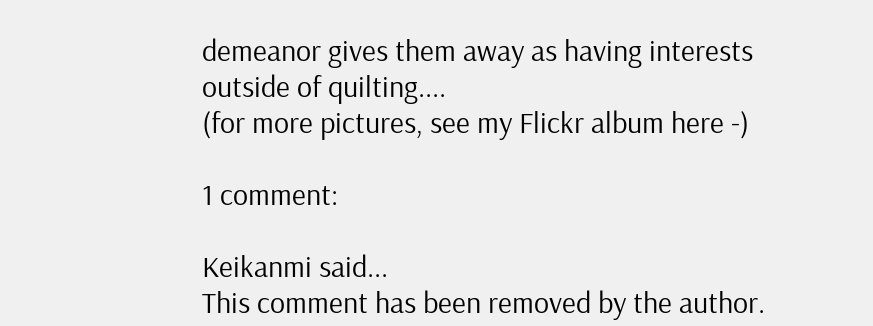demeanor gives them away as having interests outside of quilting....
(for more pictures, see my Flickr album here -)

1 comment:

Keikanmi said...
This comment has been removed by the author.